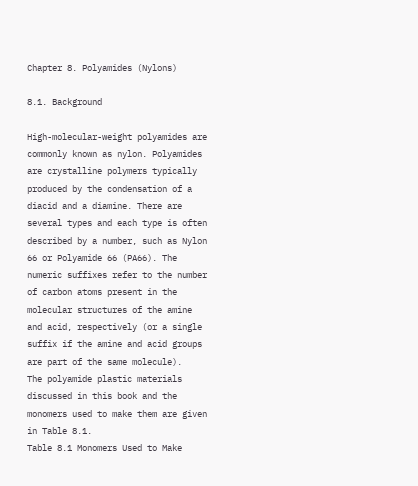Chapter 8. Polyamides (Nylons)

8.1. Background

High-molecular-weight polyamides are commonly known as nylon. Polyamides are crystalline polymers typically produced by the condensation of a diacid and a diamine. There are several types and each type is often described by a number, such as Nylon 66 or Polyamide 66 (PA66). The numeric suffixes refer to the number of carbon atoms present in the molecular structures of the amine and acid, respectively (or a single suffix if the amine and acid groups are part of the same molecule).
The polyamide plastic materials discussed in this book and the monomers used to make them are given in Table 8.1.
Table 8.1 Monomers Used to Make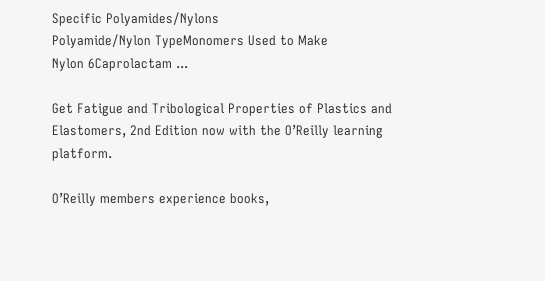Specific Polyamides/Nylons
Polyamide/Nylon TypeMonomers Used to Make
Nylon 6Caprolactam ...

Get Fatigue and Tribological Properties of Plastics and Elastomers, 2nd Edition now with the O’Reilly learning platform.

O’Reilly members experience books,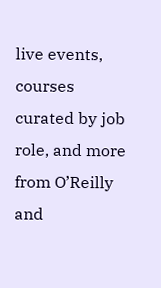live events, courses curated by job role, and more from O’Reilly and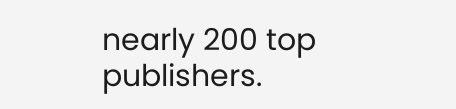nearly 200 top publishers.